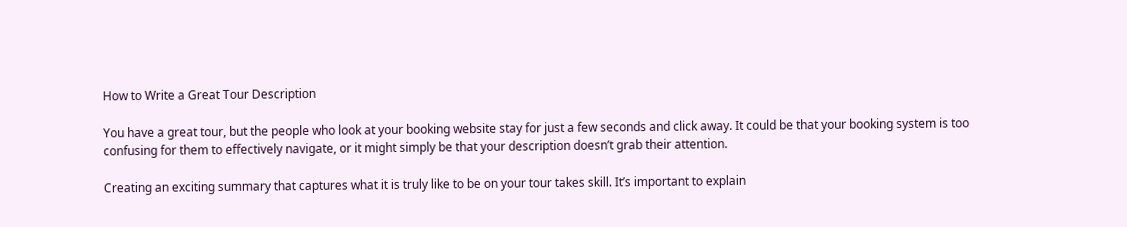How to Write a Great Tour Description

You have a great tour, but the people who look at your booking website stay for just a few seconds and click away. It could be that your booking system is too confusing for them to effectively navigate, or it might simply be that your description doesn’t grab their attention.

Creating an exciting summary that captures what it is truly like to be on your tour takes skill. It’s important to explain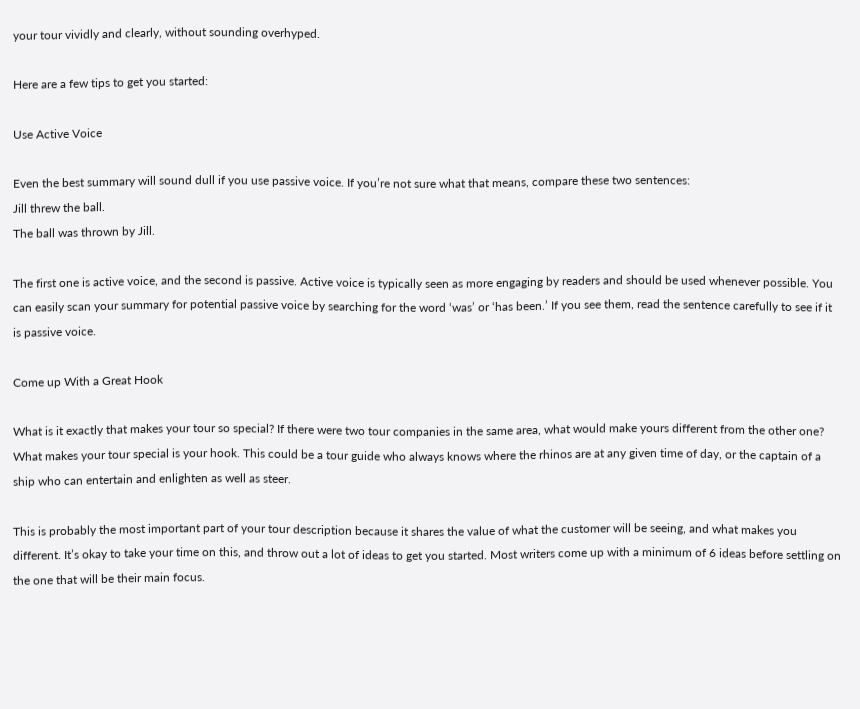your tour vividly and clearly, without sounding overhyped.

Here are a few tips to get you started:

Use Active Voice

Even the best summary will sound dull if you use passive voice. If you’re not sure what that means, compare these two sentences:
Jill threw the ball.
The ball was thrown by Jill.

The first one is active voice, and the second is passive. Active voice is typically seen as more engaging by readers and should be used whenever possible. You can easily scan your summary for potential passive voice by searching for the word ‘was’ or ‘has been.’ If you see them, read the sentence carefully to see if it is passive voice.

Come up With a Great Hook

What is it exactly that makes your tour so special? If there were two tour companies in the same area, what would make yours different from the other one? What makes your tour special is your hook. This could be a tour guide who always knows where the rhinos are at any given time of day, or the captain of a ship who can entertain and enlighten as well as steer.

This is probably the most important part of your tour description because it shares the value of what the customer will be seeing, and what makes you different. It’s okay to take your time on this, and throw out a lot of ideas to get you started. Most writers come up with a minimum of 6 ideas before settling on the one that will be their main focus.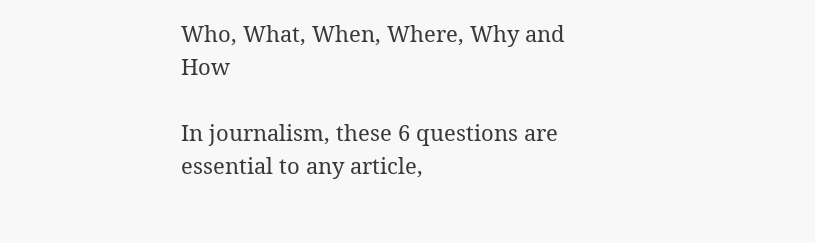Who, What, When, Where, Why and How

In journalism, these 6 questions are essential to any article,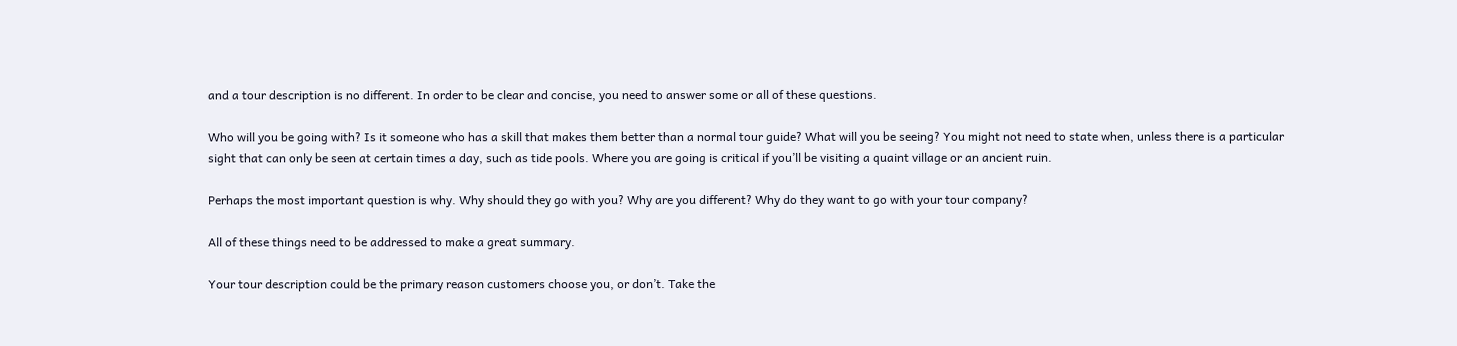and a tour description is no different. In order to be clear and concise, you need to answer some or all of these questions.

Who will you be going with? Is it someone who has a skill that makes them better than a normal tour guide? What will you be seeing? You might not need to state when, unless there is a particular sight that can only be seen at certain times a day, such as tide pools. Where you are going is critical if you’ll be visiting a quaint village or an ancient ruin.

Perhaps the most important question is why. Why should they go with you? Why are you different? Why do they want to go with your tour company?

All of these things need to be addressed to make a great summary.

Your tour description could be the primary reason customers choose you, or don’t. Take the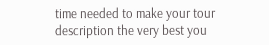time needed to make your tour description the very best you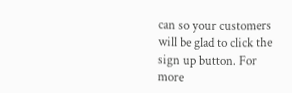can so your customers will be glad to click the sign up button. For more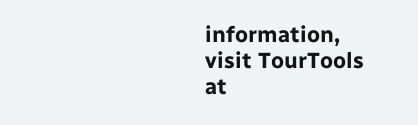information, visit TourTools at